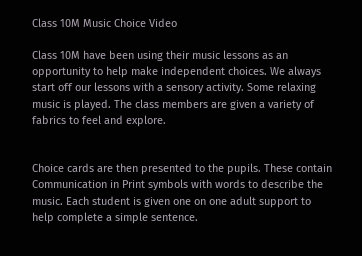Class 10M Music Choice Video

Class 10M have been using their music lessons as an opportunity to help make independent choices. We always start off our lessons with a sensory activity. Some relaxing music is played. The class members are given a variety of fabrics to feel and explore.


Choice cards are then presented to the pupils. These contain Communication in Print symbols with words to describe the music. Each student is given one on one adult support to help complete a simple sentence.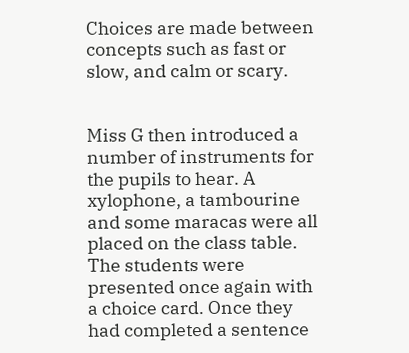Choices are made between concepts such as fast or slow, and calm or scary.


Miss G then introduced a number of instruments for the pupils to hear. A xylophone, a tambourine and some maracas were all placed on the class table. The students were presented once again with a choice card. Once they had completed a sentence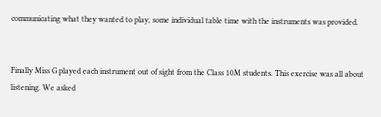communicating what they wanted to play, some individual table time with the instruments was provided.


Finally Miss G played each instrument out of sight from the Class 10M students. This exercise was all about listening. We asked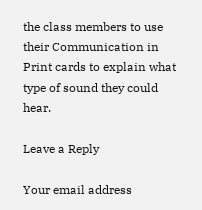the class members to use their Communication in Print cards to explain what type of sound they could hear.

Leave a Reply

Your email address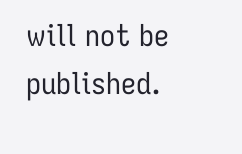will not be published.